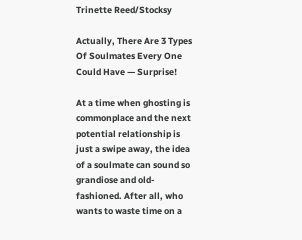Trinette Reed/Stocksy

Actually, There Are 3 Types Of Soulmates Every One Could Have — Surprise!

At a time when ghosting is commonplace and the next potential relationship is just a swipe away, the idea of a soulmate can sound so grandiose and old-fashioned. After all, who wants to waste time on a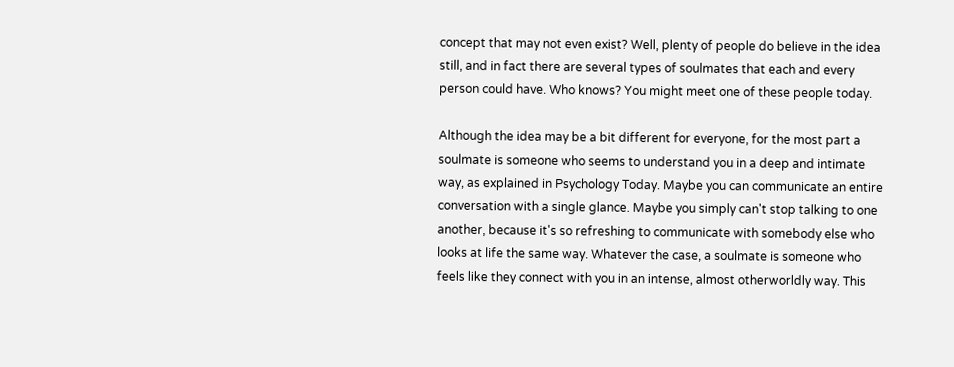concept that may not even exist? Well, plenty of people do believe in the idea still, and in fact there are several types of soulmates that each and every person could have. Who knows? You might meet one of these people today.

Although the idea may be a bit different for everyone, for the most part a soulmate is someone who seems to understand you in a deep and intimate way, as explained in Psychology Today. Maybe you can communicate an entire conversation with a single glance. Maybe you simply can't stop talking to one another, because it's so refreshing to communicate with somebody else who looks at life the same way. Whatever the case, a soulmate is someone who feels like they connect with you in an intense, almost otherworldly way. This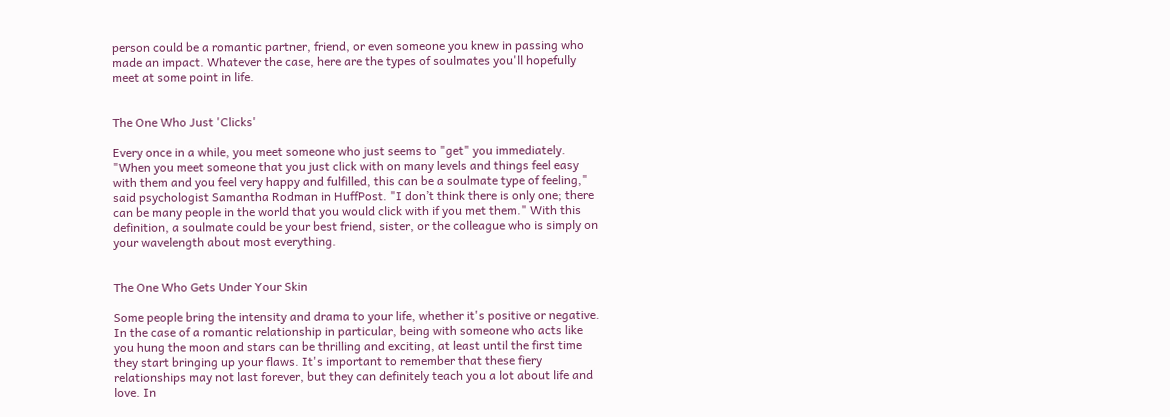person could be a romantic partner, friend, or even someone you knew in passing who made an impact. Whatever the case, here are the types of soulmates you'll hopefully meet at some point in life.


The One Who Just 'Clicks'

Every once in a while, you meet someone who just seems to "get" you immediately. "When you meet someone that you just click with on many levels and things feel easy with them and you feel very happy and fulfilled, this can be a soulmate type of feeling," said psychologist Samantha Rodman in HuffPost. "I don’t think there is only one; there can be many people in the world that you would click with if you met them." With this definition, a soulmate could be your best friend, sister, or the colleague who is simply on your wavelength about most everything.


The One Who Gets Under Your Skin

Some people bring the intensity and drama to your life, whether it's positive or negative. In the case of a romantic relationship in particular, being with someone who acts like you hung the moon and stars can be thrilling and exciting, at least until the first time they start bringing up your flaws. It's important to remember that these fiery relationships may not last forever, but they can definitely teach you a lot about life and love. In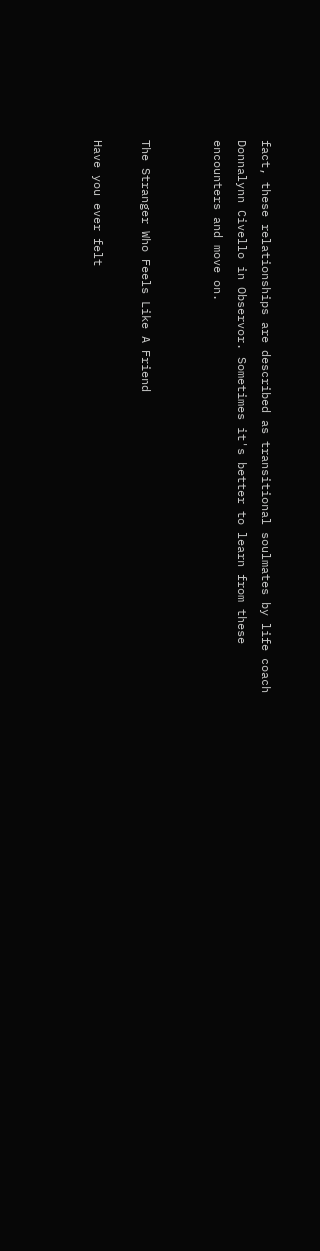fact, these relationships are described as transitional soulmates by life coach Donnalynn Civello in Observor. Sometimes it's better to learn from these encounters and move on.


The Stranger Who Feels Like A Friend

Have you ever felt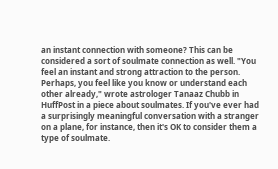an instant connection with someone? This can be considered a sort of soulmate connection as well. "You feel an instant and strong attraction to the person. Perhaps, you feel like you know or understand each other already," wrote astrologer Tanaaz Chubb in HuffPost in a piece about soulmates. If you've ever had a surprisingly meaningful conversation with a stranger on a plane, for instance, then it's OK to consider them a type of soulmate.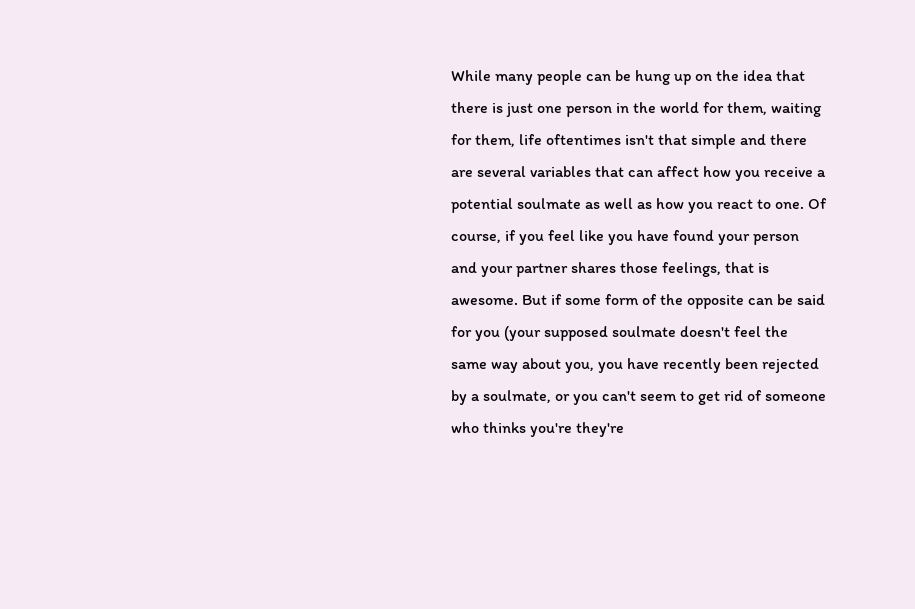While many people can be hung up on the idea that there is just one person in the world for them, waiting for them, life oftentimes isn't that simple and there are several variables that can affect how you receive a potential soulmate as well as how you react to one. Of course, if you feel like you have found your person and your partner shares those feelings, that is awesome. But if some form of the opposite can be said for you (your supposed soulmate doesn't feel the same way about you, you have recently been rejected by a soulmate, or you can't seem to get rid of someone who thinks you're they're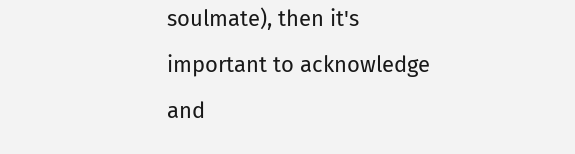soulmate), then it's important to acknowledge and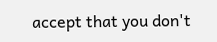accept that you don't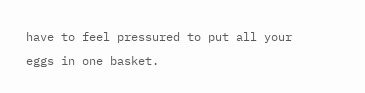have to feel pressured to put all your eggs in one basket.